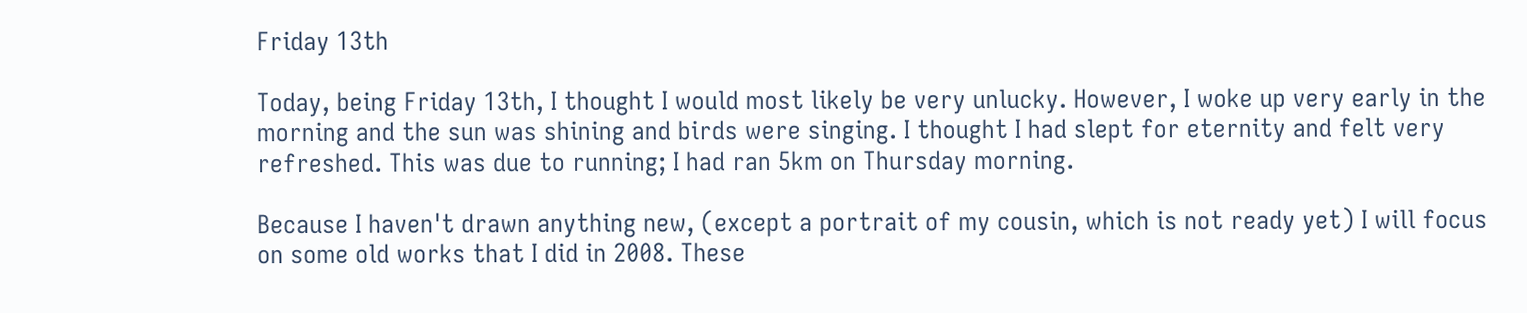Friday 13th

Today, being Friday 13th, I thought I would most likely be very unlucky. However, I woke up very early in the morning and the sun was shining and birds were singing. I thought I had slept for eternity and felt very refreshed. This was due to running; I had ran 5km on Thursday morning.

Because I haven't drawn anything new, (except a portrait of my cousin, which is not ready yet) I will focus on some old works that I did in 2008. These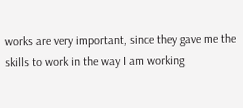works are very important, since they gave me the skills to work in the way I am working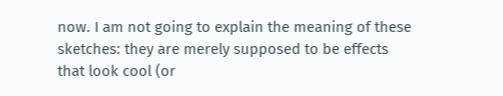now. I am not going to explain the meaning of these sketches: they are merely supposed to be effects that look cool (or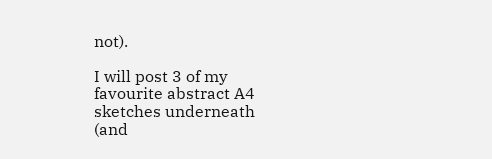not).

I will post 3 of my favourite abstract A4 sketches underneath (and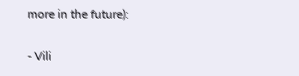more in the future):

- Vili